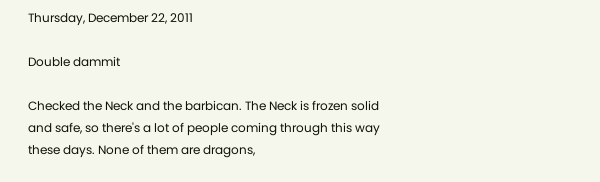Thursday, December 22, 2011

Double dammit

Checked the Neck and the barbican. The Neck is frozen solid and safe, so there's a lot of people coming through this way these days. None of them are dragons,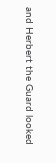and Herbert the Guard looked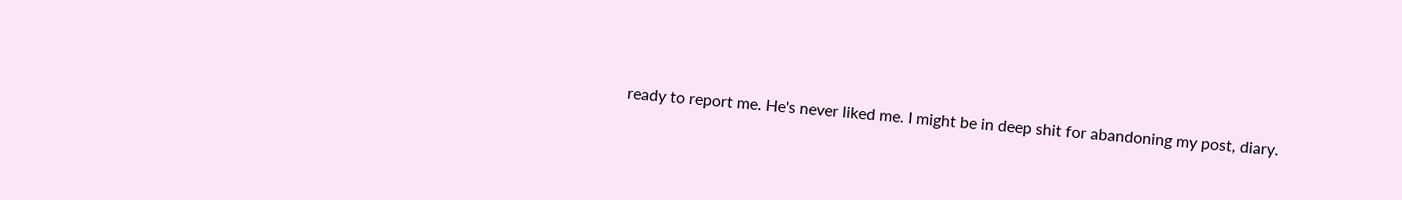ready to report me. He's never liked me. I might be in deep shit for abandoning my post, diary.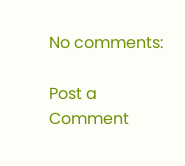No comments:

Post a Comment